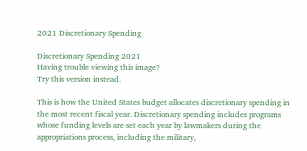2021 Discretionary Spending

Discretionary Spending 2021
Having trouble viewing this image?
Try this version instead.

This is how the United States budget allocates discretionary spending in the most recent fiscal year. Discretionary spending includes programs whose funding levels are set each year by lawmakers during the appropriations process, including the military,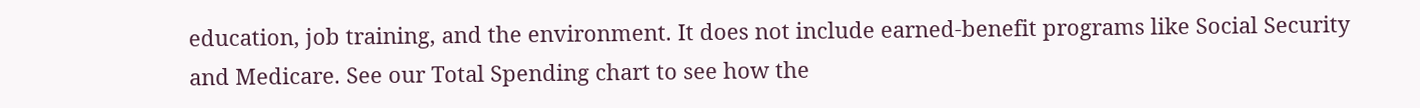education, job training, and the environment. It does not include earned-benefit programs like Social Security and Medicare. See our Total Spending chart to see how the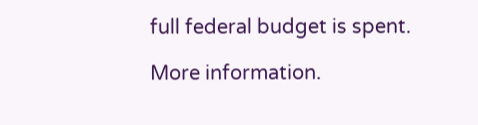full federal budget is spent.

More information.